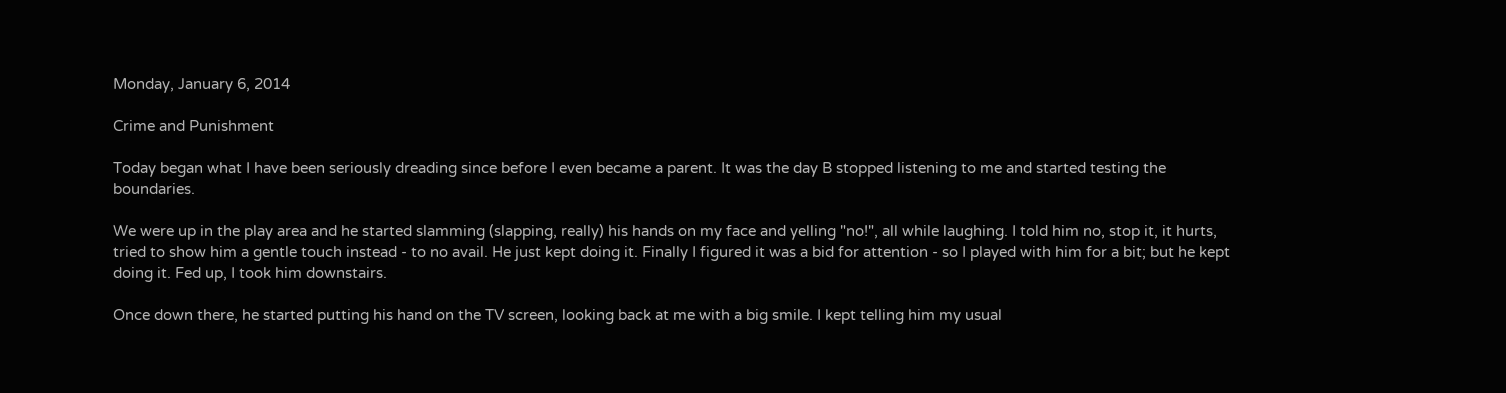Monday, January 6, 2014

Crime and Punishment

Today began what I have been seriously dreading since before I even became a parent. It was the day B stopped listening to me and started testing the boundaries.

We were up in the play area and he started slamming (slapping, really) his hands on my face and yelling "no!", all while laughing. I told him no, stop it, it hurts, tried to show him a gentle touch instead - to no avail. He just kept doing it. Finally I figured it was a bid for attention - so I played with him for a bit; but he kept doing it. Fed up, I took him downstairs.

Once down there, he started putting his hand on the TV screen, looking back at me with a big smile. I kept telling him my usual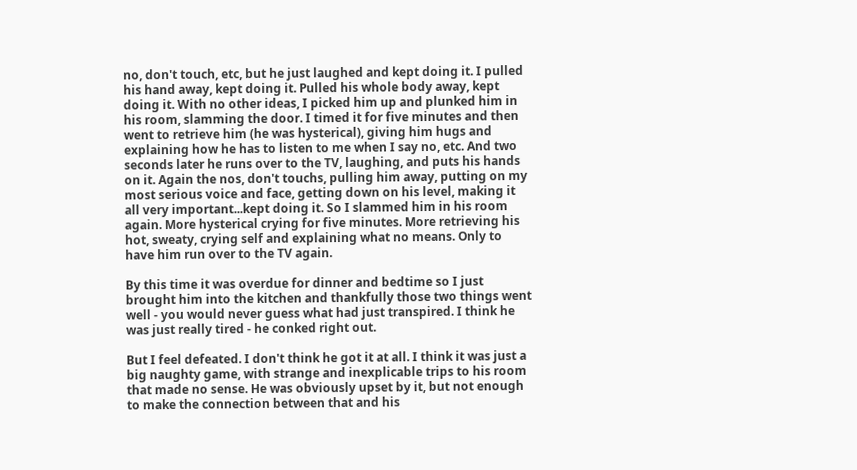no, don't touch, etc, but he just laughed and kept doing it. I pulled his hand away, kept doing it. Pulled his whole body away, kept doing it. With no other ideas, I picked him up and plunked him in his room, slamming the door. I timed it for five minutes and then went to retrieve him (he was hysterical), giving him hugs and explaining how he has to listen to me when I say no, etc. And two seconds later he runs over to the TV, laughing, and puts his hands on it. Again the nos, don't touchs, pulling him away, putting on my most serious voice and face, getting down on his level, making it all very important...kept doing it. So I slammed him in his room again. More hysterical crying for five minutes. More retrieving his hot, sweaty, crying self and explaining what no means. Only to have him run over to the TV again.

By this time it was overdue for dinner and bedtime so I just brought him into the kitchen and thankfully those two things went well - you would never guess what had just transpired. I think he was just really tired - he conked right out.

But I feel defeated. I don't think he got it at all. I think it was just a big naughty game, with strange and inexplicable trips to his room that made no sense. He was obviously upset by it, but not enough to make the connection between that and his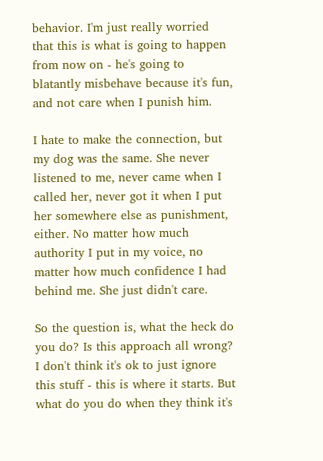behavior. I'm just really worried that this is what is going to happen from now on - he's going to blatantly misbehave because it's fun, and not care when I punish him.

I hate to make the connection, but my dog was the same. She never listened to me, never came when I called her, never got it when I put her somewhere else as punishment, either. No matter how much authority I put in my voice, no matter how much confidence I had behind me. She just didn't care.

So the question is, what the heck do you do? Is this approach all wrong? I don't think it's ok to just ignore this stuff - this is where it starts. But what do you do when they think it's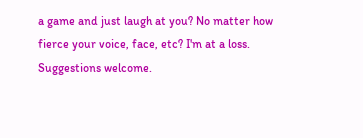a game and just laugh at you? No matter how fierce your voice, face, etc? I'm at a loss. Suggestions welcome.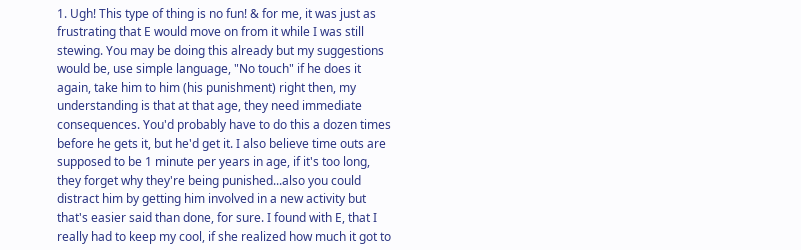1. Ugh! This type of thing is no fun! & for me, it was just as frustrating that E would move on from it while I was still stewing. You may be doing this already but my suggestions would be, use simple language, "No touch" if he does it again, take him to him (his punishment) right then, my understanding is that at that age, they need immediate consequences. You'd probably have to do this a dozen times before he gets it, but he'd get it. I also believe time outs are supposed to be 1 minute per years in age, if it's too long, they forget why they're being punished...also you could distract him by getting him involved in a new activity but that's easier said than done, for sure. I found with E, that I really had to keep my cool, if she realized how much it got to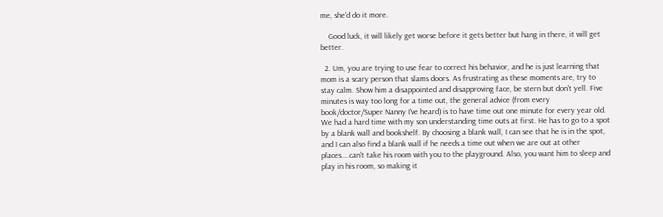me, she'd do it more.

    Good luck, it will likely get worse before it gets better but hang in there, it will get better.

  2. Um, you are trying to use fear to correct his behavior, and he is just learning that mom is a scary person that slams doors. As frustrating as these moments are, try to stay calm. Show him a disappointed and disapproving face, be stern but don't yell. Five minutes is way too long for a time out, the general advice (from every book/doctor/Super Nanny I've heard) is to have time out one minute for every year old. We had a hard time with my son understanding time outs at first. He has to go to a spot by a blank wall and bookshelf. By choosing a blank wall, I can see that he is in the spot, and I can also find a blank wall if he needs a time out when we are out at other places....can't take his room with you to the playground. Also, you want him to sleep and play in his room, so making it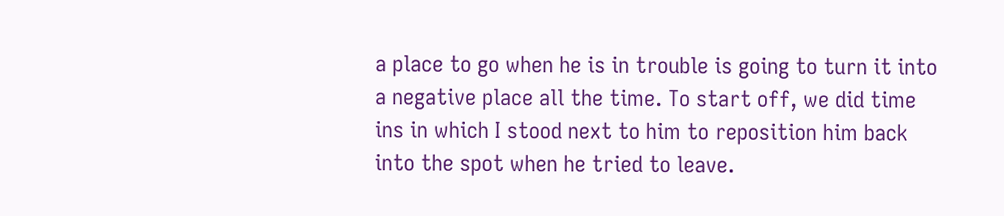a place to go when he is in trouble is going to turn it into a negative place all the time. To start off, we did time ins in which I stood next to him to reposition him back into the spot when he tried to leave.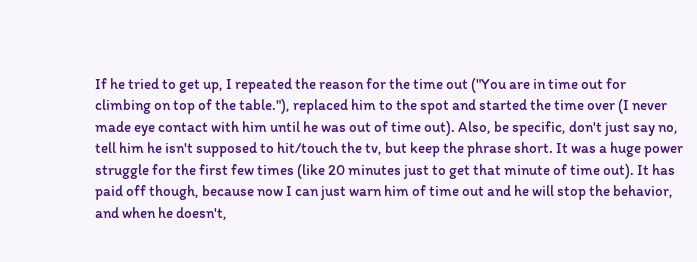If he tried to get up, I repeated the reason for the time out ("You are in time out for climbing on top of the table."), replaced him to the spot and started the time over (I never made eye contact with him until he was out of time out). Also, be specific, don't just say no, tell him he isn't supposed to hit/touch the tv, but keep the phrase short. It was a huge power struggle for the first few times (like 20 minutes just to get that minute of time out). It has paid off though, because now I can just warn him of time out and he will stop the behavior, and when he doesn't,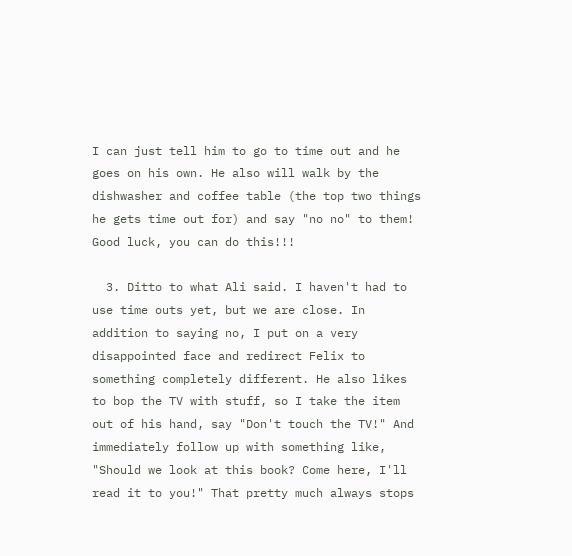I can just tell him to go to time out and he goes on his own. He also will walk by the dishwasher and coffee table (the top two things he gets time out for) and say "no no" to them! Good luck, you can do this!!!

  3. Ditto to what Ali said. I haven't had to use time outs yet, but we are close. In addition to saying no, I put on a very disappointed face and redirect Felix to something completely different. He also likes to bop the TV with stuff, so I take the item out of his hand, say "Don't touch the TV!" And immediately follow up with something like, "Should we look at this book? Come here, I'll read it to you!" That pretty much always stops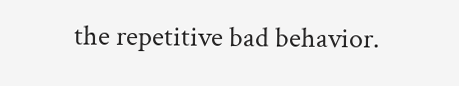the repetitive bad behavior.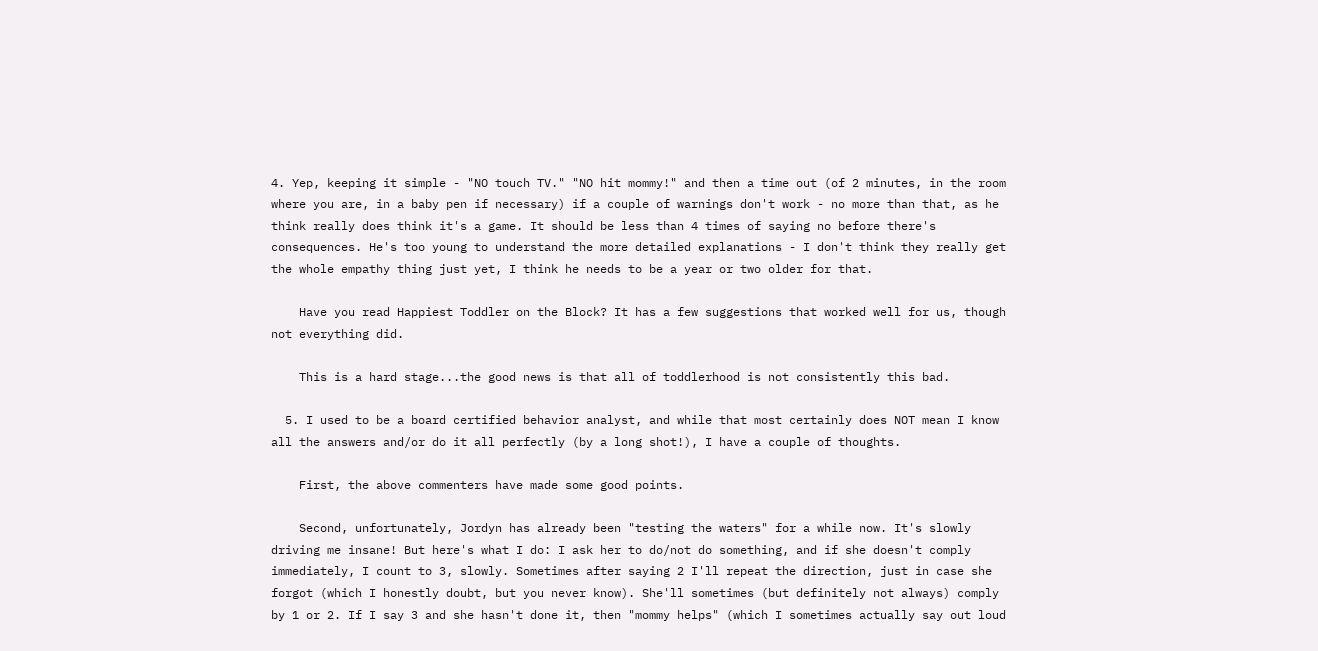4. Yep, keeping it simple - "NO touch TV." "NO hit mommy!" and then a time out (of 2 minutes, in the room where you are, in a baby pen if necessary) if a couple of warnings don't work - no more than that, as he think really does think it's a game. It should be less than 4 times of saying no before there's consequences. He's too young to understand the more detailed explanations - I don't think they really get the whole empathy thing just yet, I think he needs to be a year or two older for that.

    Have you read Happiest Toddler on the Block? It has a few suggestions that worked well for us, though not everything did.

    This is a hard stage...the good news is that all of toddlerhood is not consistently this bad.

  5. I used to be a board certified behavior analyst, and while that most certainly does NOT mean I know all the answers and/or do it all perfectly (by a long shot!), I have a couple of thoughts.

    First, the above commenters have made some good points.

    Second, unfortunately, Jordyn has already been "testing the waters" for a while now. It's slowly driving me insane! But here's what I do: I ask her to do/not do something, and if she doesn't comply immediately, I count to 3, slowly. Sometimes after saying 2 I'll repeat the direction, just in case she forgot (which I honestly doubt, but you never know). She'll sometimes (but definitely not always) comply by 1 or 2. If I say 3 and she hasn't done it, then "mommy helps" (which I sometimes actually say out loud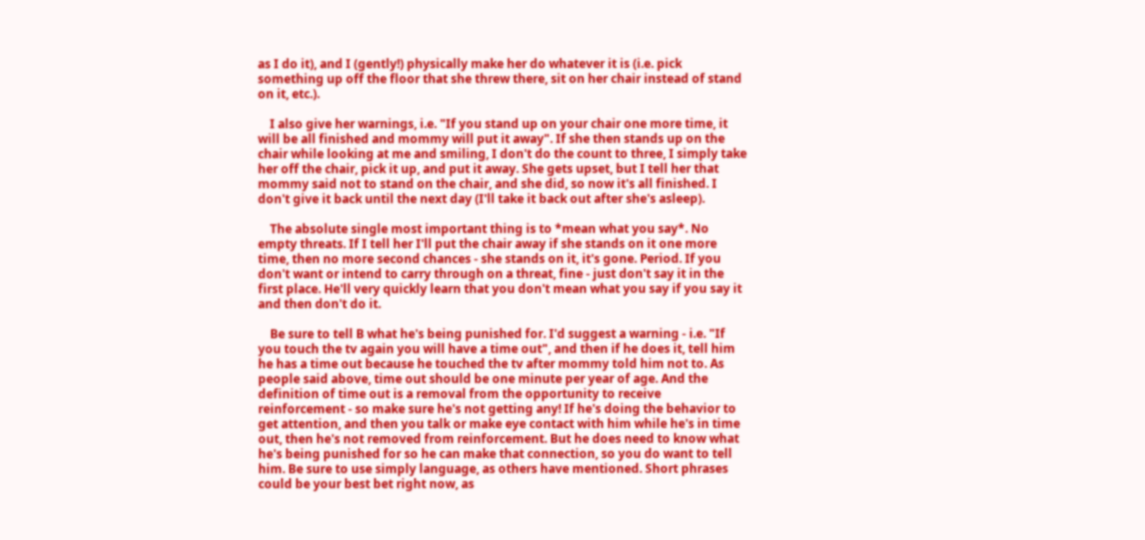as I do it), and I (gently!) physically make her do whatever it is (i.e. pick something up off the floor that she threw there, sit on her chair instead of stand on it, etc.).

    I also give her warnings, i.e. "If you stand up on your chair one more time, it will be all finished and mommy will put it away". If she then stands up on the chair while looking at me and smiling, I don't do the count to three, I simply take her off the chair, pick it up, and put it away. She gets upset, but I tell her that mommy said not to stand on the chair, and she did, so now it's all finished. I don't give it back until the next day (I'll take it back out after she's asleep).

    The absolute single most important thing is to *mean what you say*. No empty threats. If I tell her I'll put the chair away if she stands on it one more time, then no more second chances - she stands on it, it's gone. Period. If you don't want or intend to carry through on a threat, fine - just don't say it in the first place. He'll very quickly learn that you don't mean what you say if you say it and then don't do it.

    Be sure to tell B what he's being punished for. I'd suggest a warning - i.e. "If you touch the tv again you will have a time out", and then if he does it, tell him he has a time out because he touched the tv after mommy told him not to. As people said above, time out should be one minute per year of age. And the definition of time out is a removal from the opportunity to receive reinforcement - so make sure he's not getting any! If he's doing the behavior to get attention, and then you talk or make eye contact with him while he's in time out, then he's not removed from reinforcement. But he does need to know what he's being punished for so he can make that connection, so you do want to tell him. Be sure to use simply language, as others have mentioned. Short phrases could be your best bet right now, as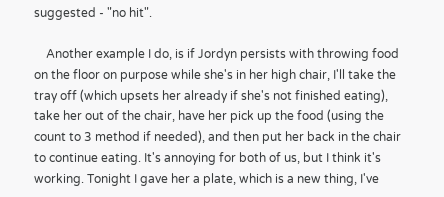suggested - "no hit".

    Another example I do, is if Jordyn persists with throwing food on the floor on purpose while she's in her high chair, I'll take the tray off (which upsets her already if she's not finished eating), take her out of the chair, have her pick up the food (using the count to 3 method if needed), and then put her back in the chair to continue eating. It's annoying for both of us, but I think it's working. Tonight I gave her a plate, which is a new thing, I've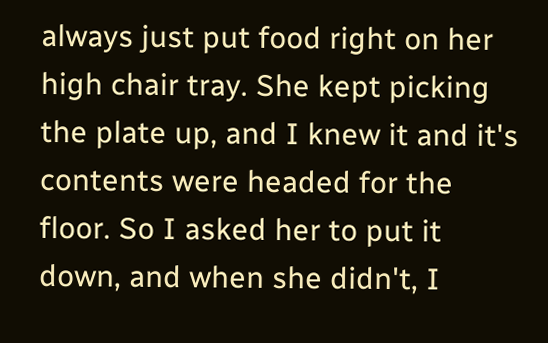always just put food right on her high chair tray. She kept picking the plate up, and I knew it and it's contents were headed for the floor. So I asked her to put it down, and when she didn't, I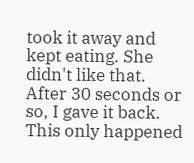took it away and kept eating. She didn't like that. After 30 seconds or so, I gave it back. This only happened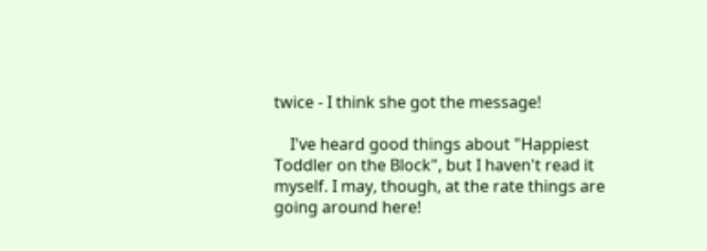twice - I think she got the message!

    I've heard good things about "Happiest Toddler on the Block", but I haven't read it myself. I may, though, at the rate things are going around here!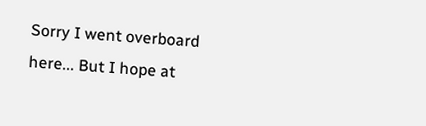Sorry I went overboard here... But I hope at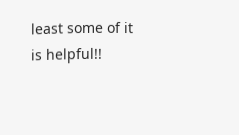least some of it is helpful!!